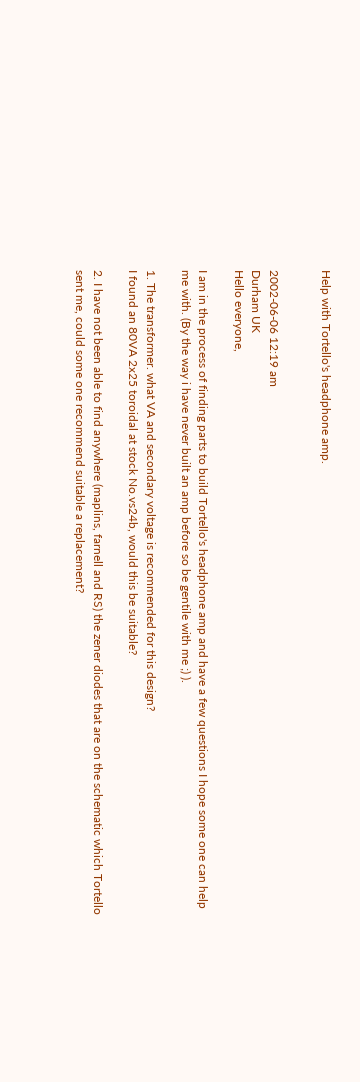Help with Tortello's headphone amp.


2002-06-06 12:19 am
Durham UK
Hello everyone,

I am in the process of finding parts to build Tortello's headphone amp and have a few questions I hope some one can help me with. (By the way i have never built an amp before so be gentile with me ;) ).

1. The transformer. what VA and secondary voltage is recommended for this design?
I found an 80VA 2x25 toroidal at stock No.vs24b, would this be suitable?

2. I have not been able to find anywhere (maplins, farnell and RS) the zener diodes that are on the schematic which Tortello sent me, could some one recommend suitable a replacement?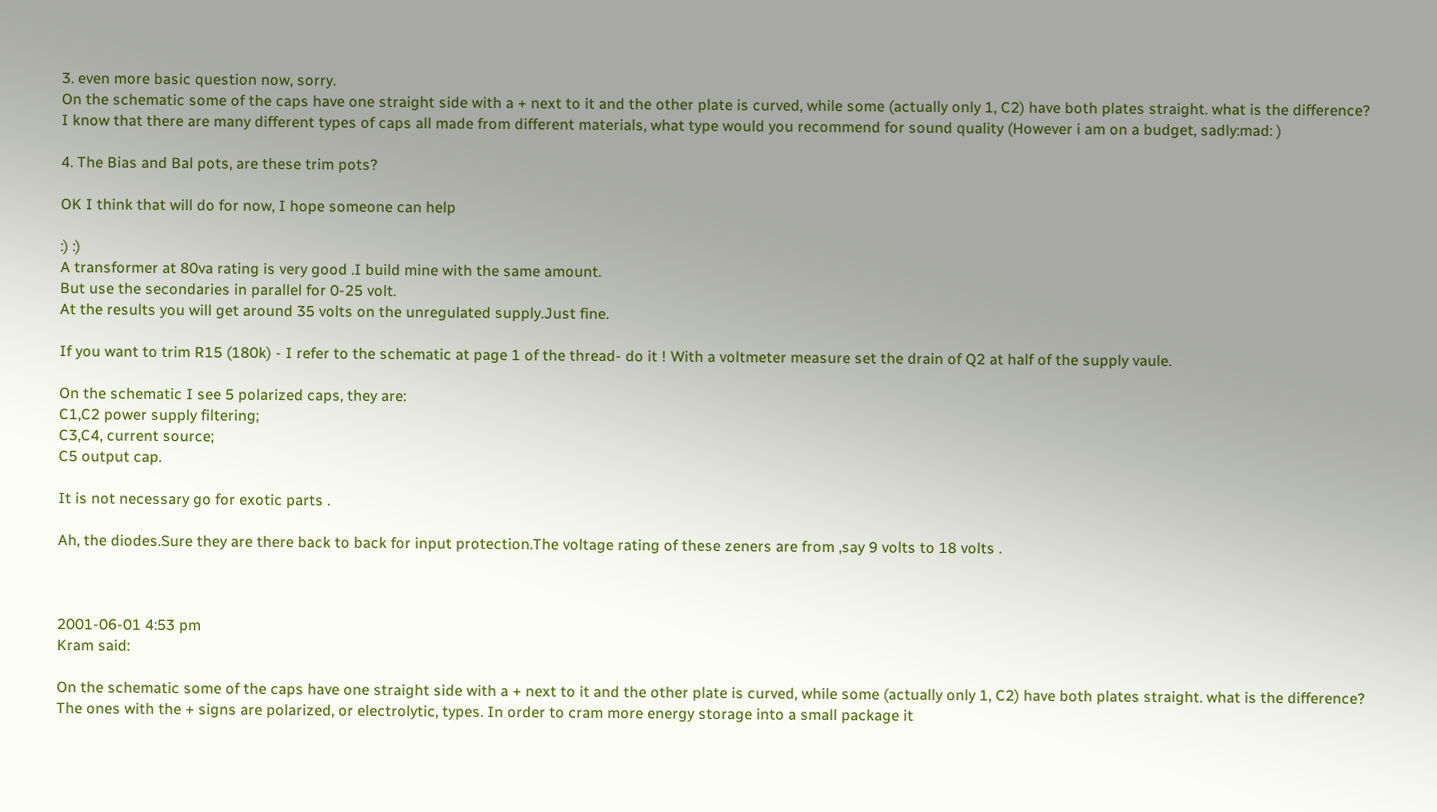3. even more basic question now, sorry.
On the schematic some of the caps have one straight side with a + next to it and the other plate is curved, while some (actually only 1, C2) have both plates straight. what is the difference?
I know that there are many different types of caps all made from different materials, what type would you recommend for sound quality (However i am on a budget, sadly:mad: )

4. The Bias and Bal pots, are these trim pots?

OK I think that will do for now, I hope someone can help

:) :)
A transformer at 80va rating is very good .I build mine with the same amount.
But use the secondaries in parallel for 0-25 volt.
At the results you will get around 35 volts on the unregulated supply.Just fine.

If you want to trim R15 (180k) - I refer to the schematic at page 1 of the thread- do it ! With a voltmeter measure set the drain of Q2 at half of the supply vaule.

On the schematic I see 5 polarized caps, they are:
C1,C2 power supply filtering;
C3,C4, current source;
C5 output cap.

It is not necessary go for exotic parts .

Ah, the diodes.Sure they are there back to back for input protection.The voltage rating of these zeners are from ,say 9 volts to 18 volts .



2001-06-01 4:53 pm
Kram said:

On the schematic some of the caps have one straight side with a + next to it and the other plate is curved, while some (actually only 1, C2) have both plates straight. what is the difference?
The ones with the + signs are polarized, or electrolytic, types. In order to cram more energy storage into a small package it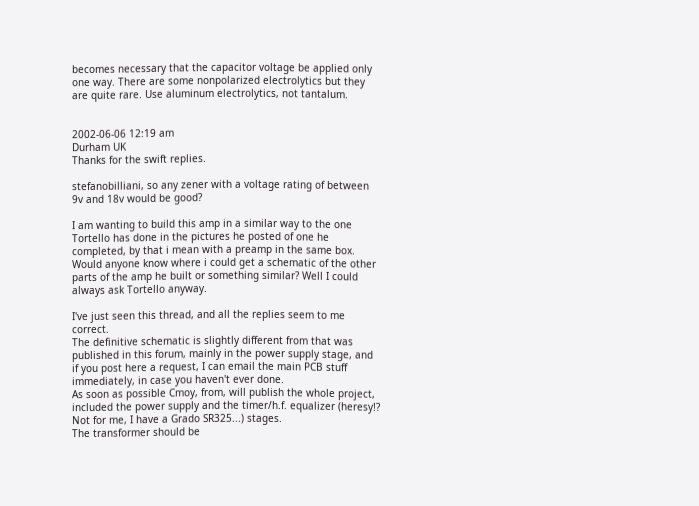becomes necessary that the capacitor voltage be applied only one way. There are some nonpolarized electrolytics but they are quite rare. Use aluminum electrolytics, not tantalum.


2002-06-06 12:19 am
Durham UK
Thanks for the swift replies.

stefanobilliani, so any zener with a voltage rating of between 9v and 18v would be good?

I am wanting to build this amp in a similar way to the one Tortello has done in the pictures he posted of one he completed, by that i mean with a preamp in the same box.
Would anyone know where i could get a schematic of the other parts of the amp he built or something similar? Well I could always ask Tortello anyway.

I've just seen this thread, and all the replies seem to me correct.
The definitive schematic is slightly different from that was published in this forum, mainly in the power supply stage, and if you post here a request, I can email the main PCB stuff immediately, in case you haven't ever done.
As soon as possible Cmoy, from, will publish the whole project, included the power supply and the timer/h.f. equalizer (heresy!? Not for me, I have a Grado SR325...) stages.
The transformer should be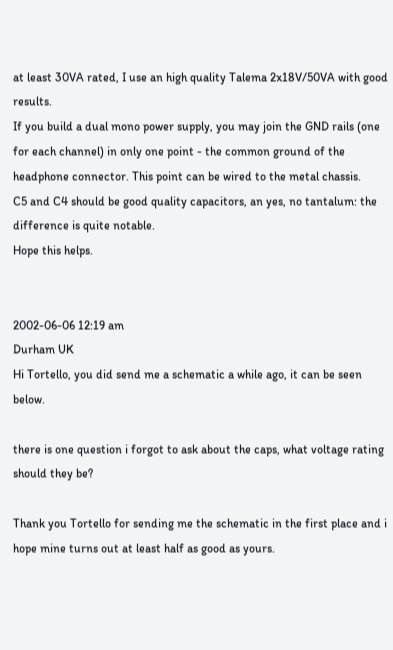at least 30VA rated, I use an high quality Talema 2x18V/50VA with good results.
If you build a dual mono power supply, you may join the GND rails (one for each channel) in only one point - the common ground of the headphone connector. This point can be wired to the metal chassis.
C5 and C4 should be good quality capacitors, an yes, no tantalum: the difference is quite notable.
Hope this helps.


2002-06-06 12:19 am
Durham UK
Hi Tortello, you did send me a schematic a while ago, it can be seen below.

there is one question i forgot to ask about the caps, what voltage rating should they be?

Thank you Tortello for sending me the schematic in the first place and i hope mine turns out at least half as good as yours.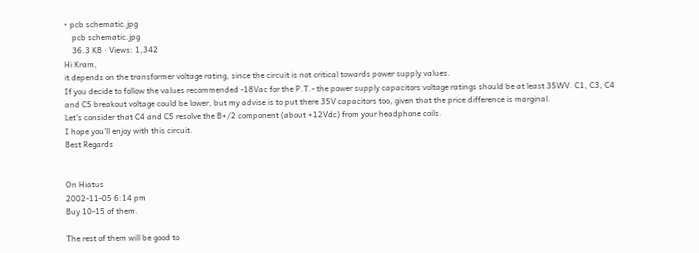• pcb schematic.jpg
    pcb schematic.jpg
    36.3 KB · Views: 1,342
Hi Kram,
it depends on the transformer voltage rating, since the circuit is not critical towards power supply values.
If you decide to follow the values recommended -18Vac for the P.T.- the power supply capacitors voltage ratings should be at least 35WV. C1, C3, C4 and C5 breakout voltage could be lower, but my advise is to put there 35V capacitors too, given that the price difference is marginal.
Let's consider that C4 and C5 resolve the B+/2 component (about +12Vdc) from your headphone coils.
I hope you'll enjoy with this circuit.
Best Regards


On Hiatus
2002-11-05 6:14 pm
Buy 10-15 of them.

The rest of them will be good to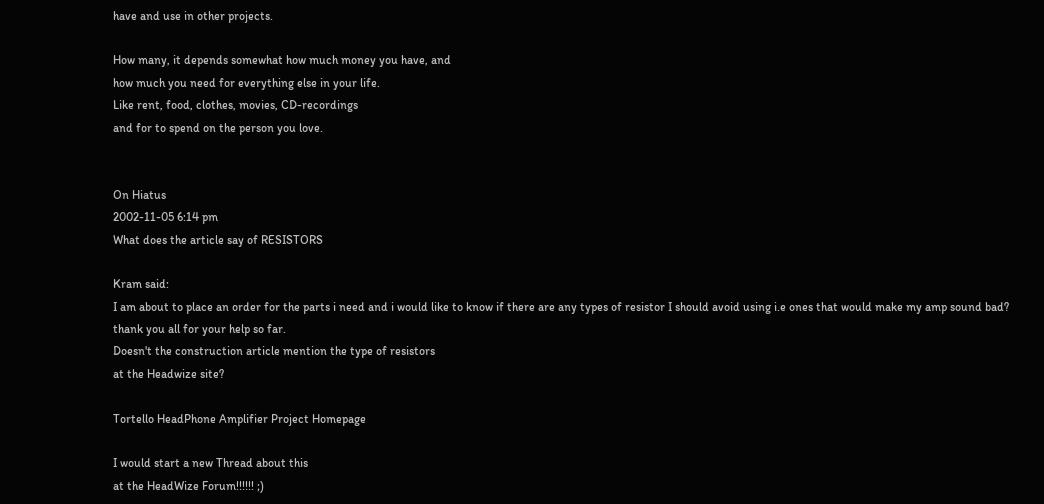have and use in other projects.

How many, it depends somewhat how much money you have, and
how much you need for everything else in your life.
Like rent, food, clothes, movies, CD-recordings
and for to spend on the person you love.


On Hiatus
2002-11-05 6:14 pm
What does the article say of RESISTORS

Kram said:
I am about to place an order for the parts i need and i would like to know if there are any types of resistor I should avoid using i.e ones that would make my amp sound bad?
thank you all for your help so far.
Doesn't the construction article mention the type of resistors
at the Headwize site?

Tortello HeadPhone Amplifier Project Homepage

I would start a new Thread about this
at the HeadWize Forum!!!!!! ;)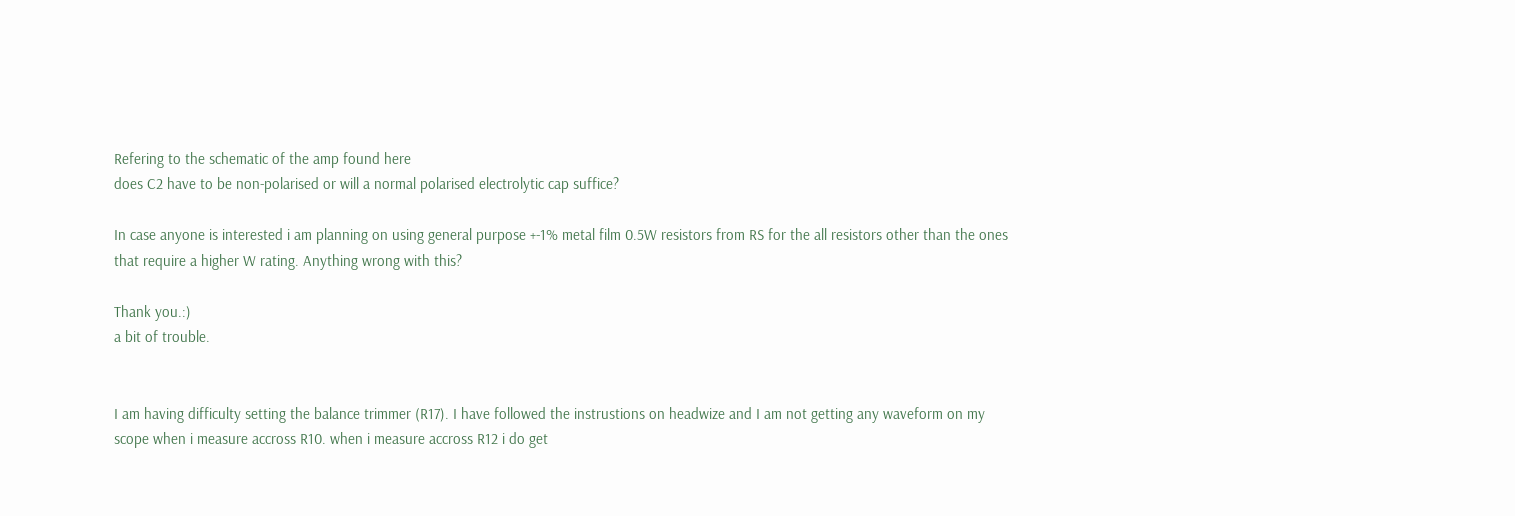Refering to the schematic of the amp found here
does C2 have to be non-polarised or will a normal polarised electrolytic cap suffice?

In case anyone is interested i am planning on using general purpose +-1% metal film 0.5W resistors from RS for the all resistors other than the ones that require a higher W rating. Anything wrong with this?

Thank you.:)
a bit of trouble.


I am having difficulty setting the balance trimmer (R17). I have followed the instrustions on headwize and I am not getting any waveform on my scope when i measure accross R10. when i measure accross R12 i do get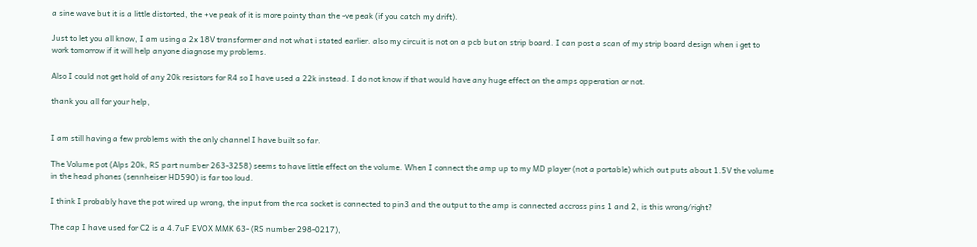a sine wave but it is a little distorted, the +ve peak of it is more pointy than the -ve peak (if you catch my drift).

Just to let you all know, I am using a 2x 18V transformer and not what i stated earlier. also my circuit is not on a pcb but on strip board. I can post a scan of my strip board design when i get to work tomorrow if it will help anyone diagnose my problems.

Also I could not get hold of any 20k resistors for R4 so I have used a 22k instead. I do not know if that would have any huge effect on the amps opperation or not.

thank you all for your help,


I am still having a few problems with the only channel I have built so far.

The Volume pot (Alps 20k, RS part number 263-3258) seems to have little effect on the volume. When I connect the amp up to my MD player (not a portable) which out puts about 1.5V the volume in the head phones (sennheiser HD590) is far too loud.

I think I probably have the pot wired up wrong, the input from the rca socket is connected to pin3 and the output to the amp is connected accross pins 1 and 2, is this wrong/right?

The cap I have used for C2 is a 4.7uF EVOX MMK 63- (RS number 298-0217),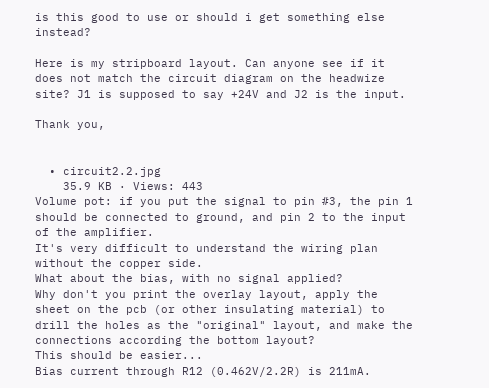is this good to use or should i get something else instead?

Here is my stripboard layout. Can anyone see if it does not match the circuit diagram on the headwize site? J1 is supposed to say +24V and J2 is the input.

Thank you,


  • circuit2.2.jpg
    35.9 KB · Views: 443
Volume pot: if you put the signal to pin #3, the pin 1 should be connected to ground, and pin 2 to the input of the amplifier.
It's very difficult to understand the wiring plan without the copper side.
What about the bias, with no signal applied?
Why don't you print the overlay layout, apply the sheet on the pcb (or other insulating material) to drill the holes as the "original" layout, and make the connections according the bottom layout?
This should be easier...
Bias current through R12 (0.462V/2.2R) is 211mA.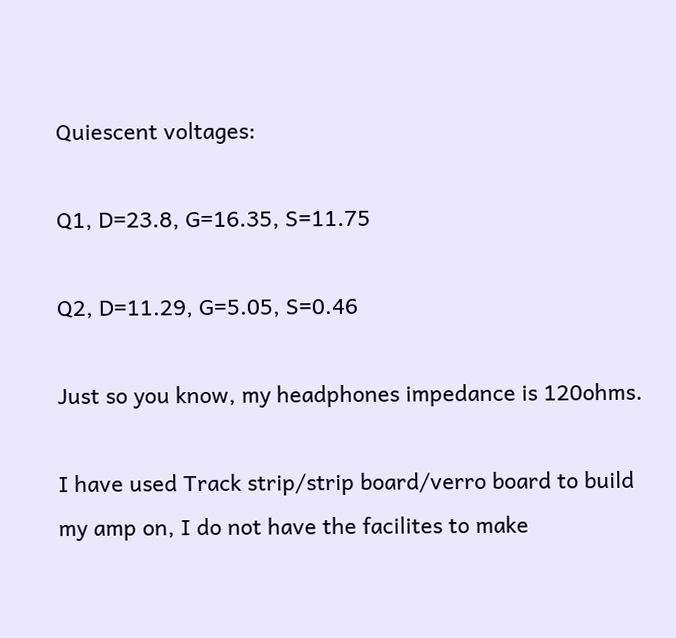Quiescent voltages:

Q1, D=23.8, G=16.35, S=11.75

Q2, D=11.29, G=5.05, S=0.46

Just so you know, my headphones impedance is 120ohms.

I have used Track strip/strip board/verro board to build my amp on, I do not have the facilites to make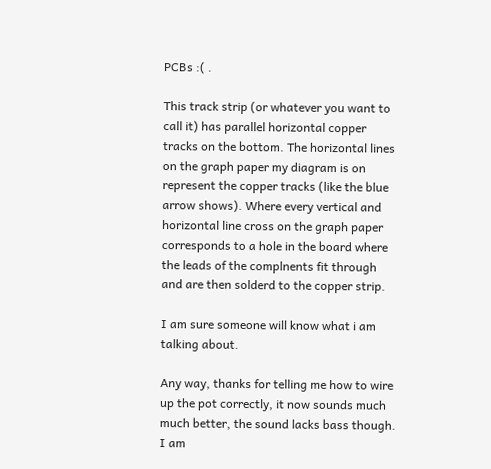PCBs :( .

This track strip (or whatever you want to call it) has parallel horizontal copper tracks on the bottom. The horizontal lines on the graph paper my diagram is on represent the copper tracks (like the blue arrow shows). Where every vertical and horizontal line cross on the graph paper corresponds to a hole in the board where the leads of the complnents fit through and are then solderd to the copper strip.

I am sure someone will know what i am talking about.

Any way, thanks for telling me how to wire up the pot correctly, it now sounds much much better, the sound lacks bass though. I am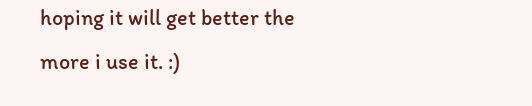hoping it will get better the more i use it. :)